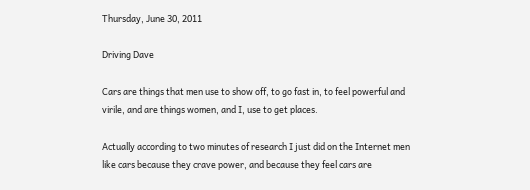Thursday, June 30, 2011

Driving Dave

Cars are things that men use to show off, to go fast in, to feel powerful and virile, and are things women, and I, use to get places.

Actually according to two minutes of research I just did on the Internet men like cars because they crave power, and because they feel cars are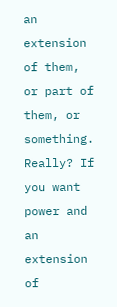an extension of them, or part of them, or something. Really? If you want power and an extension of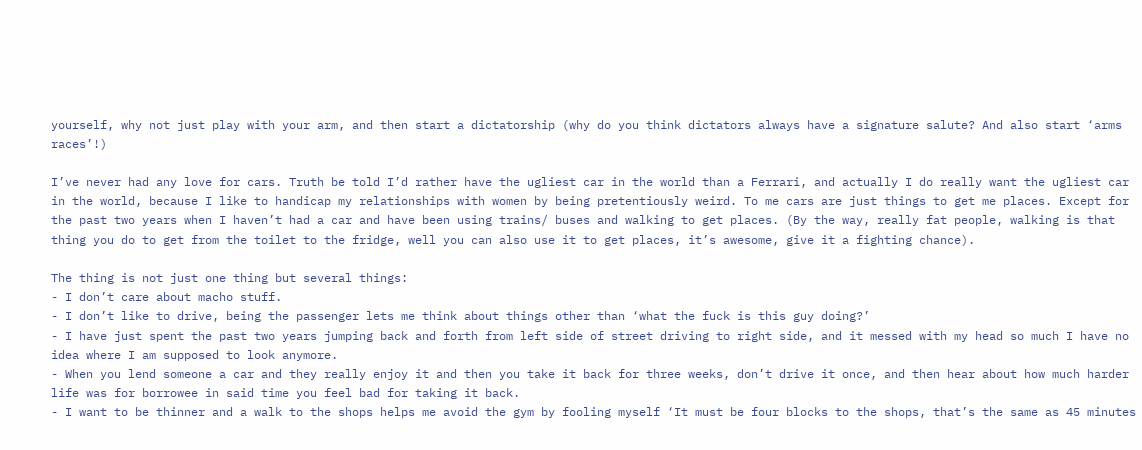yourself, why not just play with your arm, and then start a dictatorship (why do you think dictators always have a signature salute? And also start ‘arms races’!)

I’ve never had any love for cars. Truth be told I’d rather have the ugliest car in the world than a Ferrari, and actually I do really want the ugliest car in the world, because I like to handicap my relationships with women by being pretentiously weird. To me cars are just things to get me places. Except for the past two years when I haven’t had a car and have been using trains/ buses and walking to get places. (By the way, really fat people, walking is that thing you do to get from the toilet to the fridge, well you can also use it to get places, it’s awesome, give it a fighting chance).

The thing is not just one thing but several things:
- I don’t care about macho stuff.
- I don’t like to drive, being the passenger lets me think about things other than ‘what the fuck is this guy doing?’
- I have just spent the past two years jumping back and forth from left side of street driving to right side, and it messed with my head so much I have no idea where I am supposed to look anymore.
- When you lend someone a car and they really enjoy it and then you take it back for three weeks, don’t drive it once, and then hear about how much harder life was for borrowee in said time you feel bad for taking it back.
- I want to be thinner and a walk to the shops helps me avoid the gym by fooling myself ‘It must be four blocks to the shops, that’s the same as 45 minutes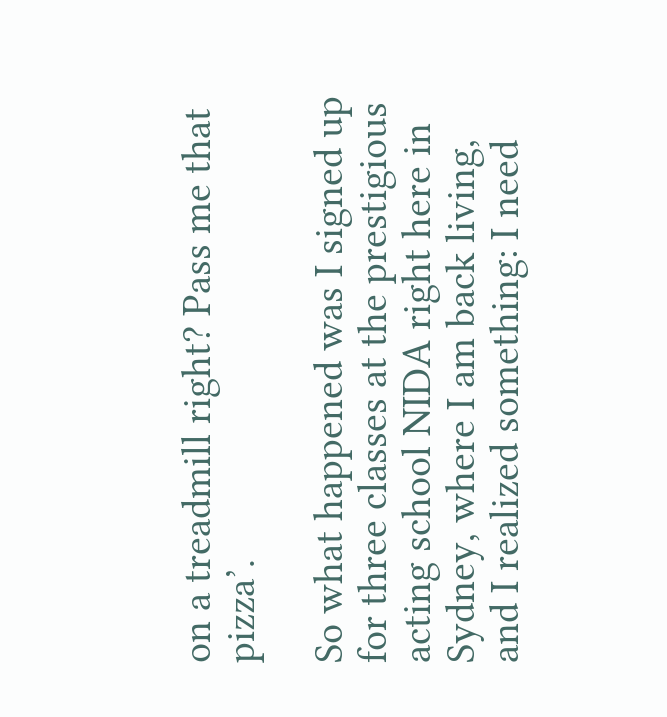on a treadmill right? Pass me that pizza’.

So what happened was I signed up for three classes at the prestigious acting school NIDA right here in Sydney, where I am back living, and I realized something: I need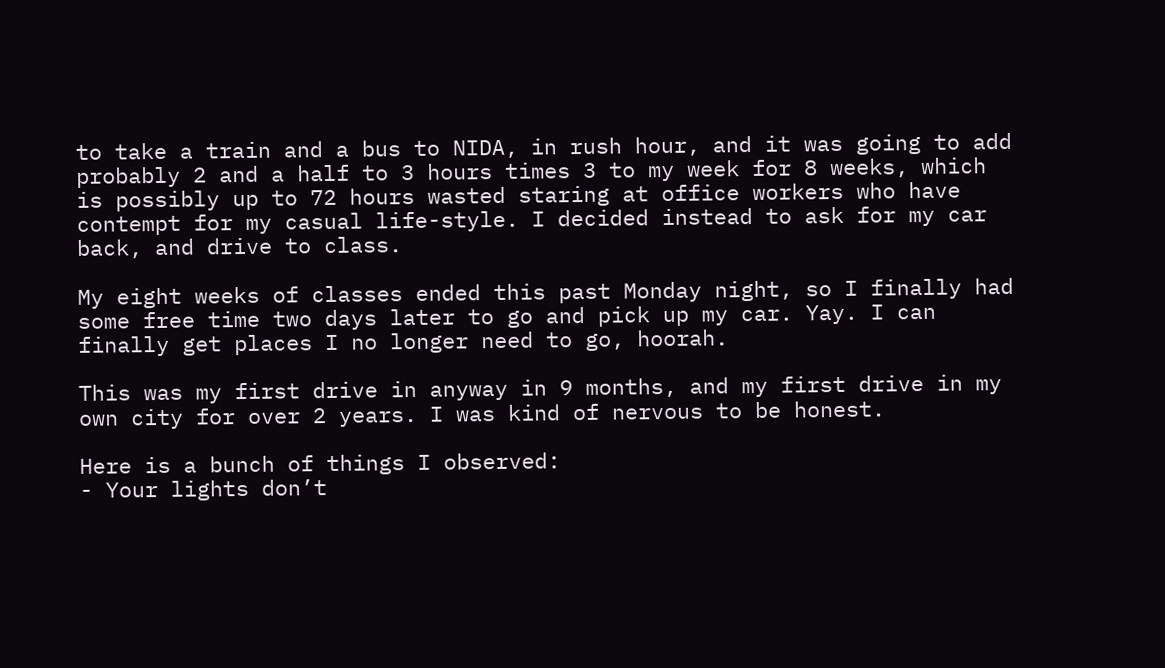to take a train and a bus to NIDA, in rush hour, and it was going to add probably 2 and a half to 3 hours times 3 to my week for 8 weeks, which is possibly up to 72 hours wasted staring at office workers who have contempt for my casual life-style. I decided instead to ask for my car back, and drive to class.

My eight weeks of classes ended this past Monday night, so I finally had some free time two days later to go and pick up my car. Yay. I can finally get places I no longer need to go, hoorah.

This was my first drive in anyway in 9 months, and my first drive in my own city for over 2 years. I was kind of nervous to be honest.

Here is a bunch of things I observed:
- Your lights don’t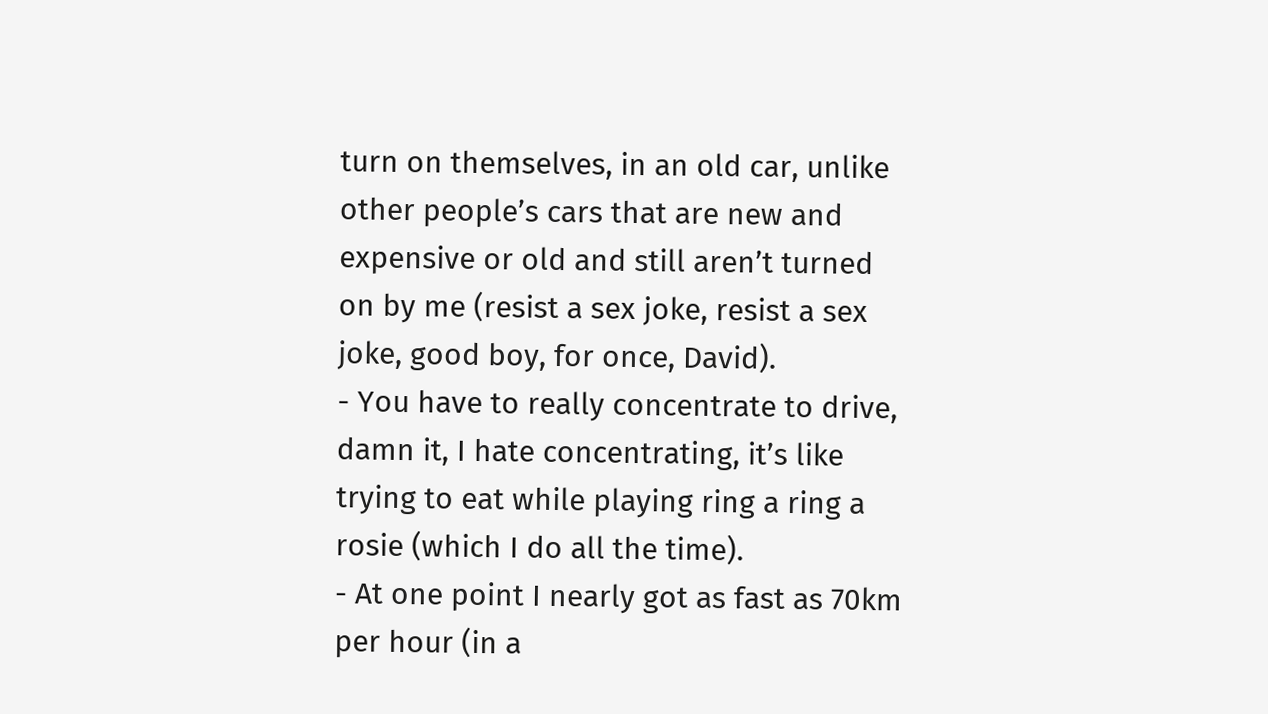turn on themselves, in an old car, unlike other people’s cars that are new and expensive or old and still aren’t turned on by me (resist a sex joke, resist a sex joke, good boy, for once, David).
- You have to really concentrate to drive, damn it, I hate concentrating, it’s like trying to eat while playing ring a ring a rosie (which I do all the time).
- At one point I nearly got as fast as 70km per hour (in a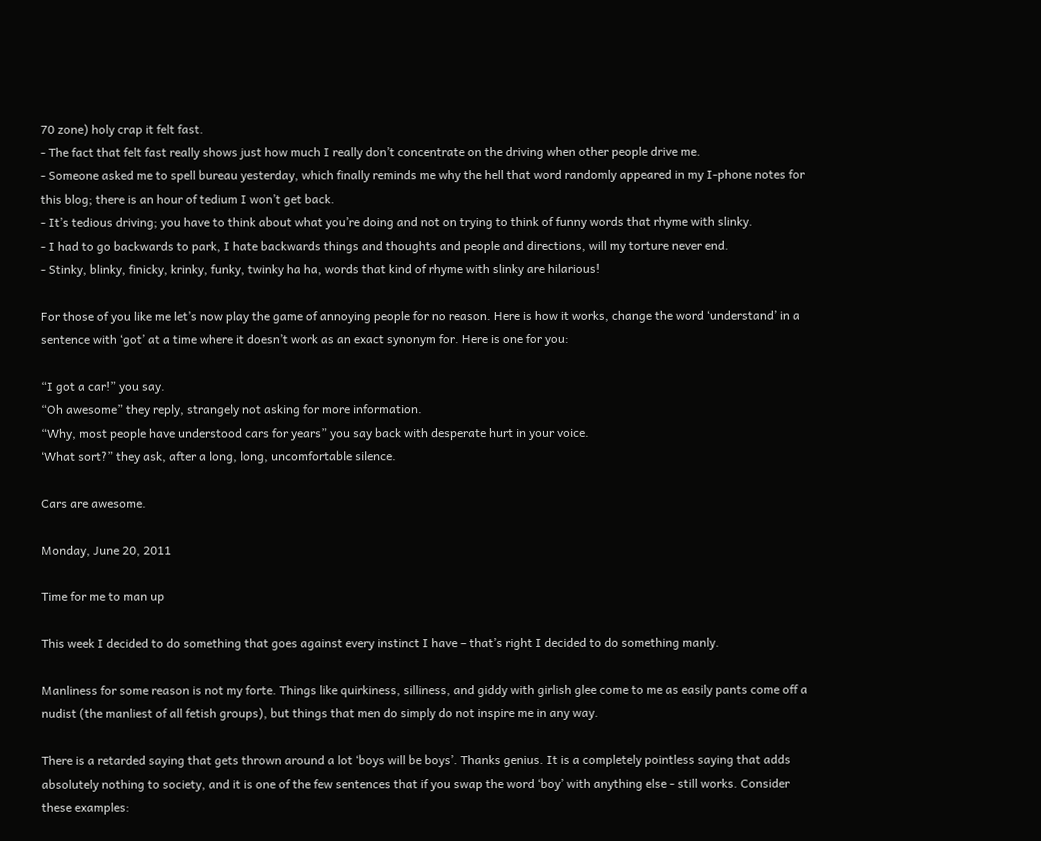70 zone) holy crap it felt fast.
- The fact that felt fast really shows just how much I really don’t concentrate on the driving when other people drive me.
- Someone asked me to spell bureau yesterday, which finally reminds me why the hell that word randomly appeared in my I-phone notes for this blog; there is an hour of tedium I won’t get back.
- It’s tedious driving; you have to think about what you’re doing and not on trying to think of funny words that rhyme with slinky.
- I had to go backwards to park, I hate backwards things and thoughts and people and directions, will my torture never end.
- Stinky, blinky, finicky, krinky, funky, twinky ha ha, words that kind of rhyme with slinky are hilarious!

For those of you like me let’s now play the game of annoying people for no reason. Here is how it works, change the word ‘understand’ in a sentence with ‘got’ at a time where it doesn’t work as an exact synonym for. Here is one for you:

“I got a car!” you say.
“Oh awesome” they reply, strangely not asking for more information.
“Why, most people have understood cars for years” you say back with desperate hurt in your voice.
‘What sort?” they ask, after a long, long, uncomfortable silence.

Cars are awesome.

Monday, June 20, 2011

Time for me to man up

This week I decided to do something that goes against every instinct I have – that’s right I decided to do something manly.

Manliness for some reason is not my forte. Things like quirkiness, silliness, and giddy with girlish glee come to me as easily pants come off a nudist (the manliest of all fetish groups), but things that men do simply do not inspire me in any way.

There is a retarded saying that gets thrown around a lot ‘boys will be boys’. Thanks genius. It is a completely pointless saying that adds absolutely nothing to society, and it is one of the few sentences that if you swap the word ‘boy’ with anything else - still works. Consider these examples: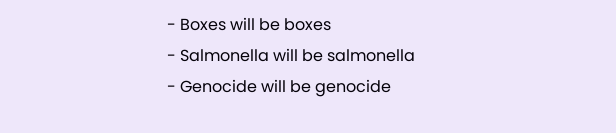- Boxes will be boxes
- Salmonella will be salmonella
- Genocide will be genocide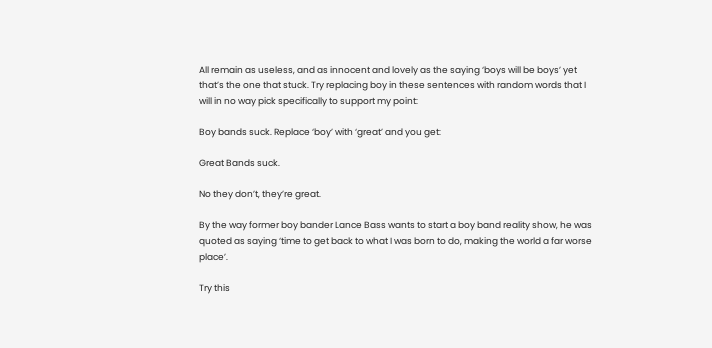All remain as useless, and as innocent and lovely as the saying ‘boys will be boys’ yet that’s the one that stuck. Try replacing boy in these sentences with random words that I will in no way pick specifically to support my point:

Boy bands suck. Replace ‘boy’ with ‘great’ and you get:

Great Bands suck.

No they don’t, they’re great.

By the way former boy bander Lance Bass wants to start a boy band reality show, he was quoted as saying ‘time to get back to what I was born to do, making the world a far worse place’.

Try this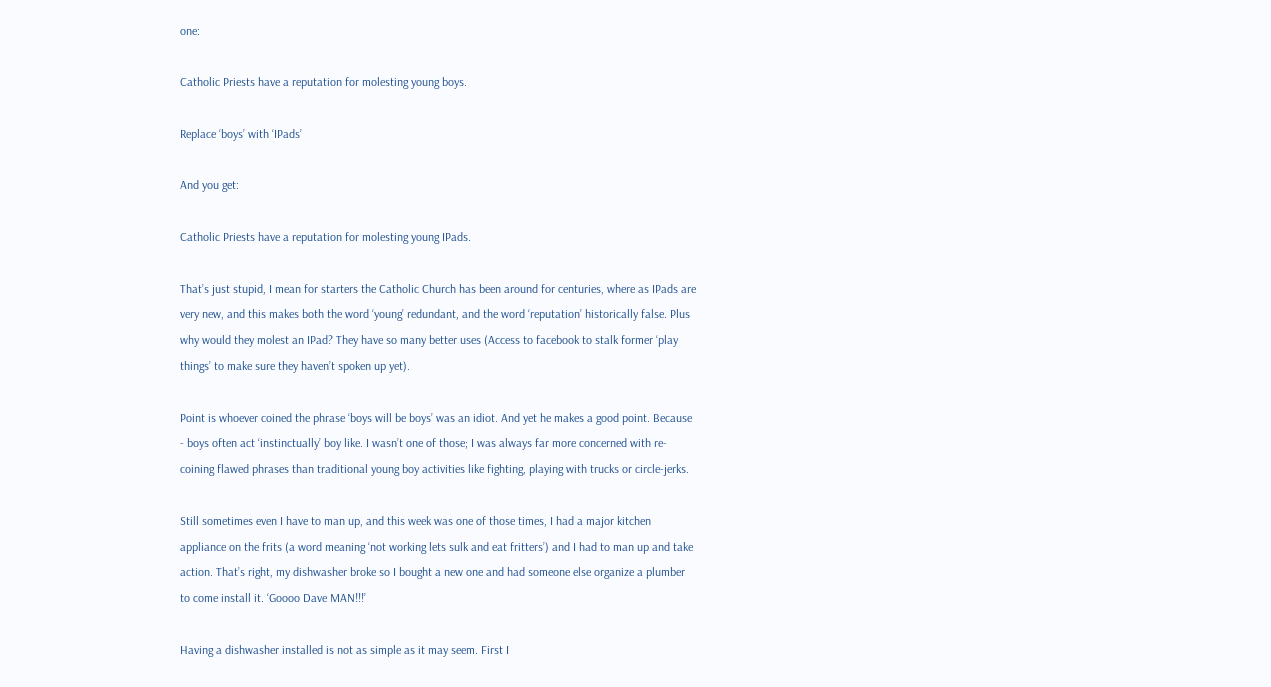one:

Catholic Priests have a reputation for molesting young boys.

Replace ‘boys’ with ‘IPads’

And you get:

Catholic Priests have a reputation for molesting young IPads.

That’s just stupid, I mean for starters the Catholic Church has been around for centuries, where as IPads are very new, and this makes both the word ‘young’ redundant, and the word ‘reputation’ historically false. Plus why would they molest an IPad? They have so many better uses (Access to facebook to stalk former ‘play things’ to make sure they haven’t spoken up yet).

Point is whoever coined the phrase ‘boys will be boys’ was an idiot. And yet he makes a good point. Because - boys often act ‘instinctually’ boy like. I wasn’t one of those; I was always far more concerned with re-coining flawed phrases than traditional young boy activities like fighting, playing with trucks or circle-jerks.

Still sometimes even I have to man up, and this week was one of those times, I had a major kitchen appliance on the frits (a word meaning ‘not working lets sulk and eat fritters’) and I had to man up and take action. That’s right, my dishwasher broke so I bought a new one and had someone else organize a plumber to come install it. ‘Goooo Dave MAN!!!’

Having a dishwasher installed is not as simple as it may seem. First I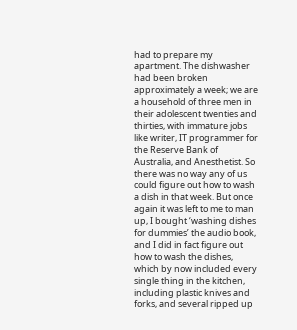had to prepare my apartment. The dishwasher had been broken approximately a week; we are a household of three men in their adolescent twenties and thirties, with immature jobs like writer, IT programmer for the Reserve Bank of Australia, and Anesthetist. So there was no way any of us could figure out how to wash a dish in that week. But once again it was left to me to man up, I bought ‘washing dishes for dummies’ the audio book, and I did in fact figure out how to wash the dishes, which by now included every single thing in the kitchen, including plastic knives and forks, and several ripped up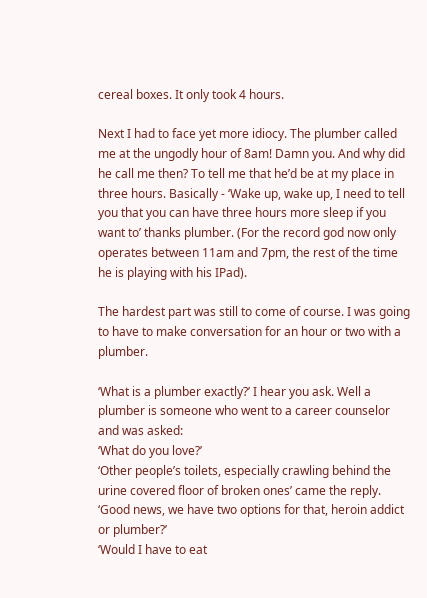cereal boxes. It only took 4 hours.

Next I had to face yet more idiocy. The plumber called me at the ungodly hour of 8am! Damn you. And why did he call me then? To tell me that he’d be at my place in three hours. Basically - ‘Wake up, wake up, I need to tell you that you can have three hours more sleep if you want to’ thanks plumber. (For the record god now only operates between 11am and 7pm, the rest of the time he is playing with his IPad).

The hardest part was still to come of course. I was going to have to make conversation for an hour or two with a plumber.

‘What is a plumber exactly?’ I hear you ask. Well a plumber is someone who went to a career counselor and was asked:
‘What do you love?’
‘Other people’s toilets, especially crawling behind the urine covered floor of broken ones’ came the reply.
‘Good news, we have two options for that, heroin addict or plumber?’
‘Would I have to eat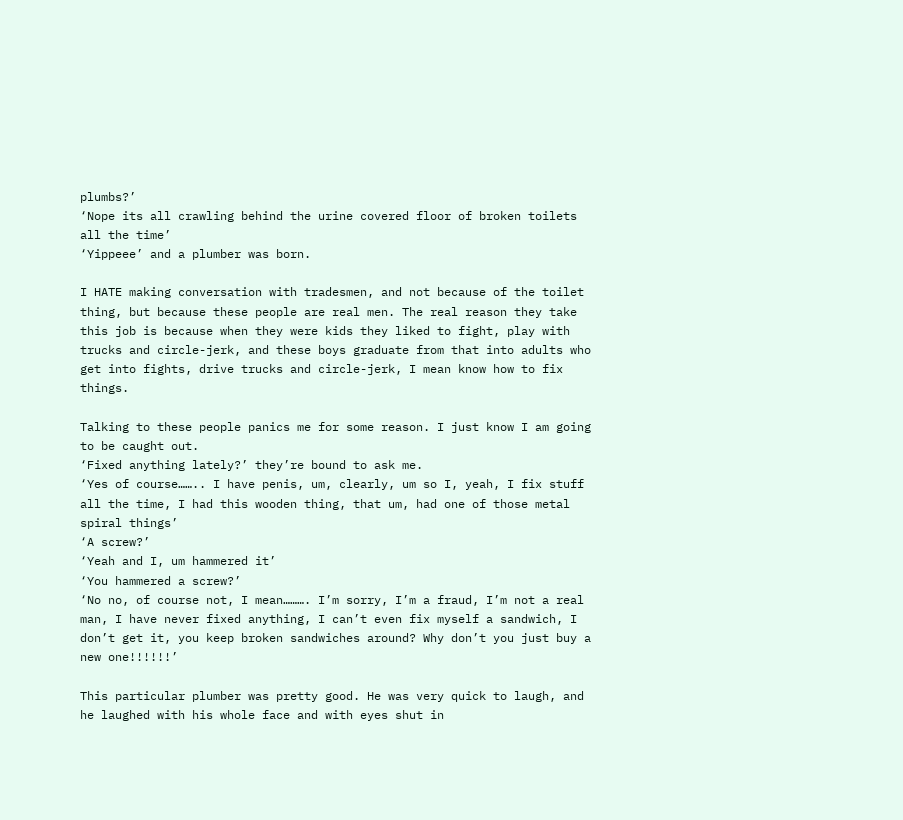plumbs?’
‘Nope its all crawling behind the urine covered floor of broken toilets all the time’
‘Yippeee’ and a plumber was born.

I HATE making conversation with tradesmen, and not because of the toilet thing, but because these people are real men. The real reason they take this job is because when they were kids they liked to fight, play with trucks and circle-jerk, and these boys graduate from that into adults who get into fights, drive trucks and circle-jerk, I mean know how to fix things.

Talking to these people panics me for some reason. I just know I am going to be caught out.
‘Fixed anything lately?’ they’re bound to ask me.
‘Yes of course…….. I have penis, um, clearly, um so I, yeah, I fix stuff all the time, I had this wooden thing, that um, had one of those metal spiral things’
‘A screw?’
‘Yeah and I, um hammered it’
‘You hammered a screw?’
‘No no, of course not, I mean………. I’m sorry, I’m a fraud, I’m not a real man, I have never fixed anything, I can’t even fix myself a sandwich, I don’t get it, you keep broken sandwiches around? Why don’t you just buy a new one!!!!!!’

This particular plumber was pretty good. He was very quick to laugh, and he laughed with his whole face and with eyes shut in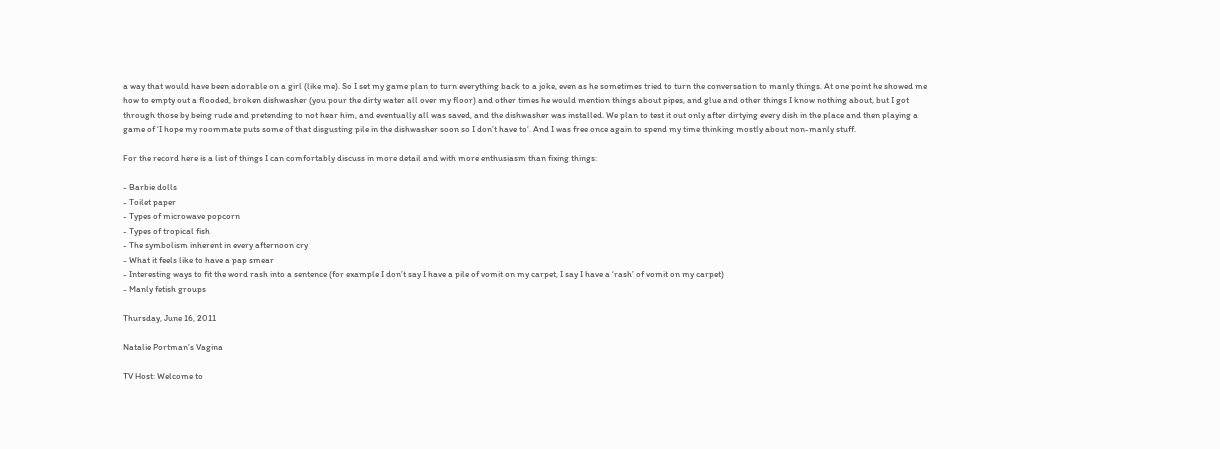a way that would have been adorable on a girl (like me). So I set my game plan to turn everything back to a joke, even as he sometimes tried to turn the conversation to manly things. At one point he showed me how to empty out a flooded, broken dishwasher (you pour the dirty water all over my floor) and other times he would mention things about pipes, and glue and other things I know nothing about, but I got through those by being rude and pretending to not hear him, and eventually all was saved, and the dishwasher was installed. We plan to test it out only after dirtying every dish in the place and then playing a game of ‘I hope my roommate puts some of that disgusting pile in the dishwasher soon so I don’t have to’. And I was free once again to spend my time thinking mostly about non-manly stuff.

For the record here is a list of things I can comfortably discuss in more detail and with more enthusiasm than fixing things:

- Barbie dolls
- Toilet paper
- Types of microwave popcorn
- Types of tropical fish
- The symbolism inherent in every afternoon cry
- What it feels like to have a pap smear
- Interesting ways to fit the word rash into a sentence (for example I don’t say I have a pile of vomit on my carpet, I say I have a ‘rash’ of vomit on my carpet)
- Manly fetish groups

Thursday, June 16, 2011

Natalie Portman’s Vagina

TV Host: Welcome to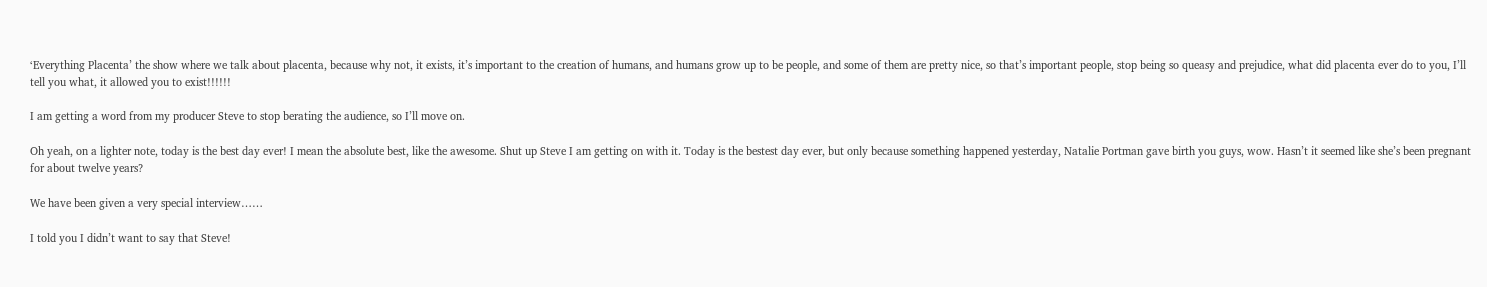‘Everything Placenta’ the show where we talk about placenta, because why not, it exists, it’s important to the creation of humans, and humans grow up to be people, and some of them are pretty nice, so that’s important people, stop being so queasy and prejudice, what did placenta ever do to you, I’ll tell you what, it allowed you to exist!!!!!!

I am getting a word from my producer Steve to stop berating the audience, so I’ll move on.

Oh yeah, on a lighter note, today is the best day ever! I mean the absolute best, like the awesome. Shut up Steve I am getting on with it. Today is the bestest day ever, but only because something happened yesterday, Natalie Portman gave birth you guys, wow. Hasn’t it seemed like she’s been pregnant for about twelve years?

We have been given a very special interview……

I told you I didn’t want to say that Steve!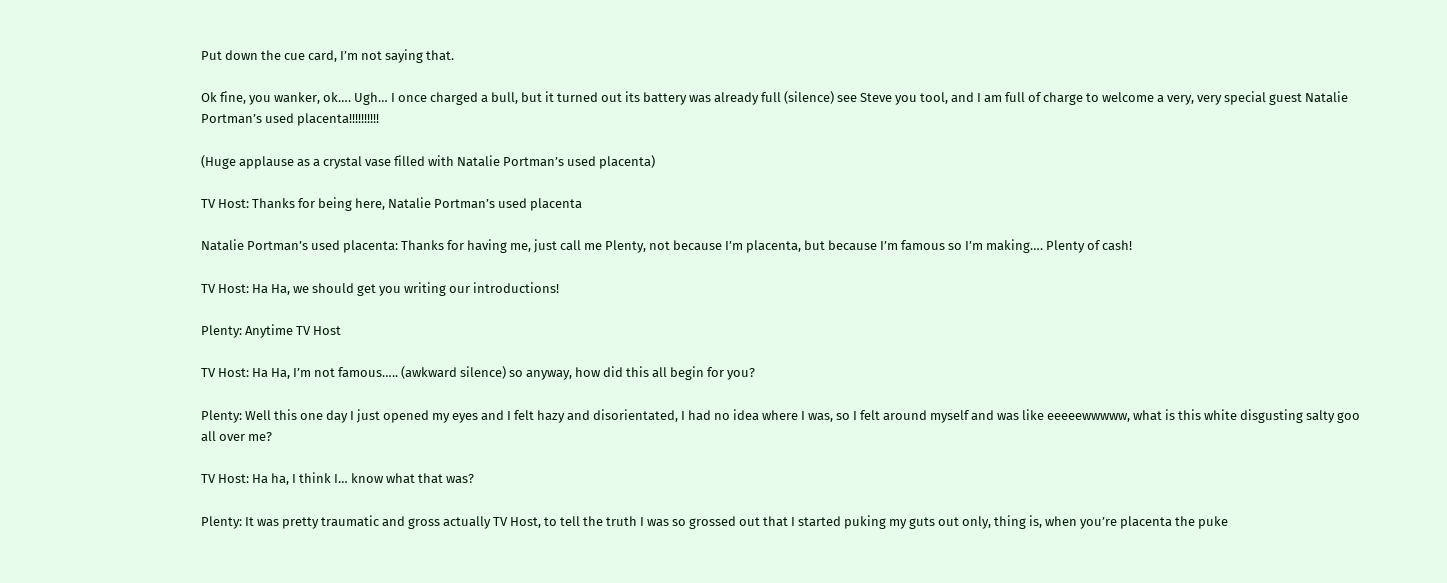Put down the cue card, I’m not saying that.

Ok fine, you wanker, ok…. Ugh… I once charged a bull, but it turned out its battery was already full (silence) see Steve you tool, and I am full of charge to welcome a very, very special guest Natalie Portman’s used placenta!!!!!!!!!!

(Huge applause as a crystal vase filled with Natalie Portman’s used placenta)

TV Host: Thanks for being here, Natalie Portman’s used placenta

Natalie Portman’s used placenta: Thanks for having me, just call me Plenty, not because I’m placenta, but because I’m famous so I’m making…. Plenty of cash!

TV Host: Ha Ha, we should get you writing our introductions!

Plenty: Anytime TV Host

TV Host: Ha Ha, I’m not famous….. (awkward silence) so anyway, how did this all begin for you?

Plenty: Well this one day I just opened my eyes and I felt hazy and disorientated, I had no idea where I was, so I felt around myself and was like eeeeewwwww, what is this white disgusting salty goo all over me?

TV Host: Ha ha, I think I… know what that was?

Plenty: It was pretty traumatic and gross actually TV Host, to tell the truth I was so grossed out that I started puking my guts out only, thing is, when you’re placenta the puke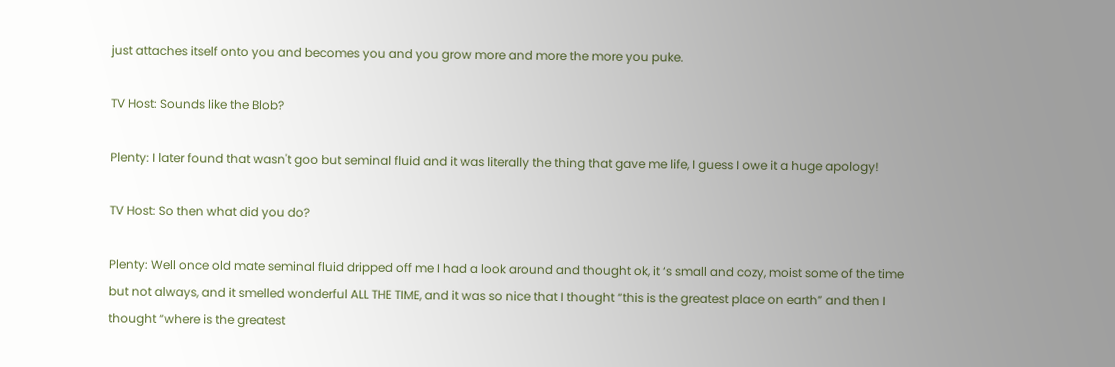just attaches itself onto you and becomes you and you grow more and more the more you puke.

TV Host: Sounds like the Blob?

Plenty: I later found that wasn't goo but seminal fluid and it was literally the thing that gave me life, I guess I owe it a huge apology!

TV Host: So then what did you do?

Plenty: Well once old mate seminal fluid dripped off me I had a look around and thought ok, it ‘s small and cozy, moist some of the time but not always, and it smelled wonderful ALL THE TIME, and it was so nice that I thought “this is the greatest place on earth” and then I thought “where is the greatest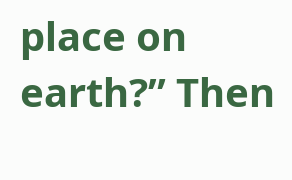place on earth?” Then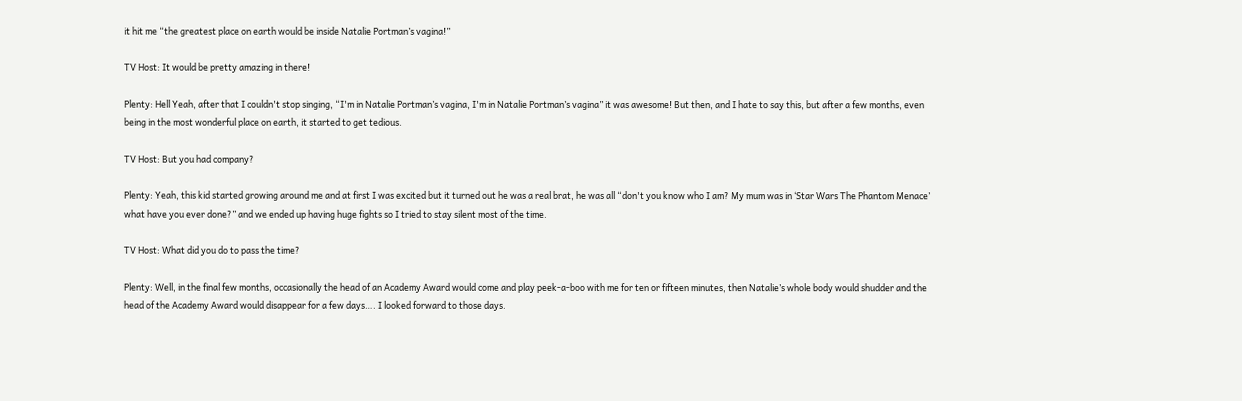it hit me “the greatest place on earth would be inside Natalie Portman’s vagina!”

TV Host: It would be pretty amazing in there!

Plenty: Hell Yeah, after that I couldn't stop singing, “I'm in Natalie Portman’s vagina, I'm in Natalie Portman’s vagina” it was awesome! But then, and I hate to say this, but after a few months, even being in the most wonderful place on earth, it started to get tedious.

TV Host: But you had company?

Plenty: Yeah, this kid started growing around me and at first I was excited but it turned out he was a real brat, he was all “don't you know who I am? My mum was in ‘Star Wars The Phantom Menace’ what have you ever done?” and we ended up having huge fights so I tried to stay silent most of the time.

TV Host: What did you do to pass the time?

Plenty: Well, in the final few months, occasionally the head of an Academy Award would come and play peek-a-boo with me for ten or fifteen minutes, then Natalie’s whole body would shudder and the head of the Academy Award would disappear for a few days…. I looked forward to those days.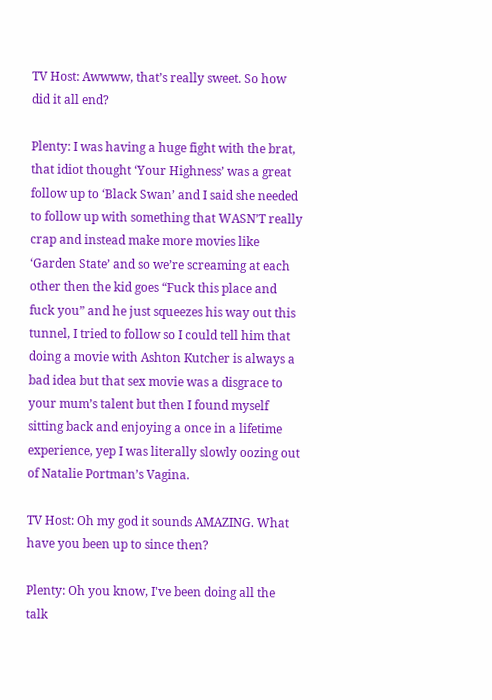TV Host: Awwww, that’s really sweet. So how did it all end?

Plenty: I was having a huge fight with the brat, that idiot thought ‘Your Highness’ was a great follow up to ‘Black Swan’ and I said she needed to follow up with something that WASN’T really crap and instead make more movies like ‘Garden State’ and so we’re screaming at each other then the kid goes “Fuck this place and fuck you” and he just squeezes his way out this tunnel, I tried to follow so I could tell him that doing a movie with Ashton Kutcher is always a bad idea but that sex movie was a disgrace to your mum’s talent but then I found myself sitting back and enjoying a once in a lifetime experience, yep I was literally slowly oozing out of Natalie Portman’s Vagina.

TV Host: Oh my god it sounds AMAZING. What have you been up to since then?

Plenty: Oh you know, I've been doing all the talk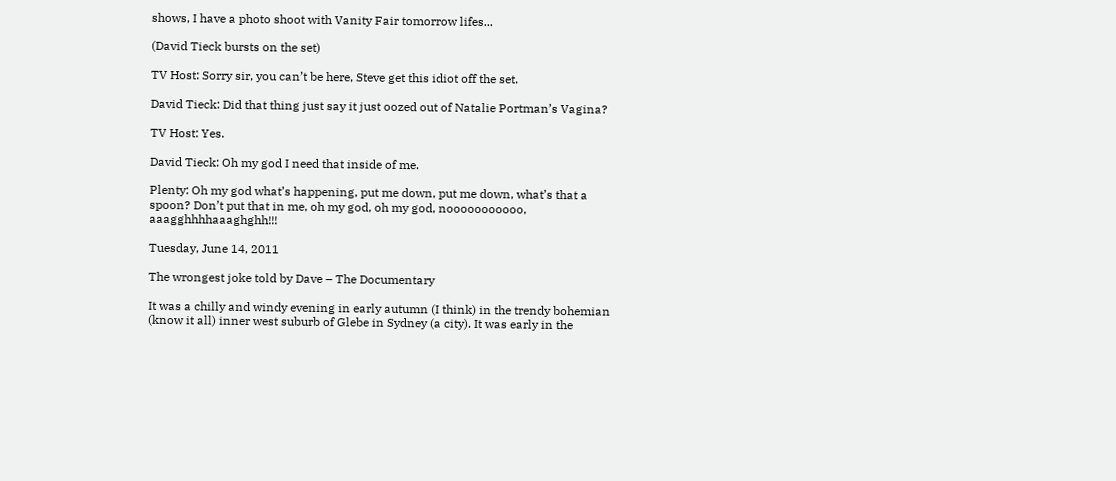shows, I have a photo shoot with Vanity Fair tomorrow lifes...

(David Tieck bursts on the set)

TV Host: Sorry sir, you can’t be here, Steve get this idiot off the set.

David Tieck: Did that thing just say it just oozed out of Natalie Portman’s Vagina?

TV Host: Yes.

David Tieck: Oh my god I need that inside of me.

Plenty: Oh my god what’s happening, put me down, put me down, what’s that a spoon? Don’t put that in me, oh my god, oh my god, nooooooooooo, aaagghhhhaaaghghh!!!

Tuesday, June 14, 2011

The wrongest joke told by Dave – The Documentary

It was a chilly and windy evening in early autumn (I think) in the trendy bohemian (know it all) inner west suburb of Glebe in Sydney (a city). It was early in the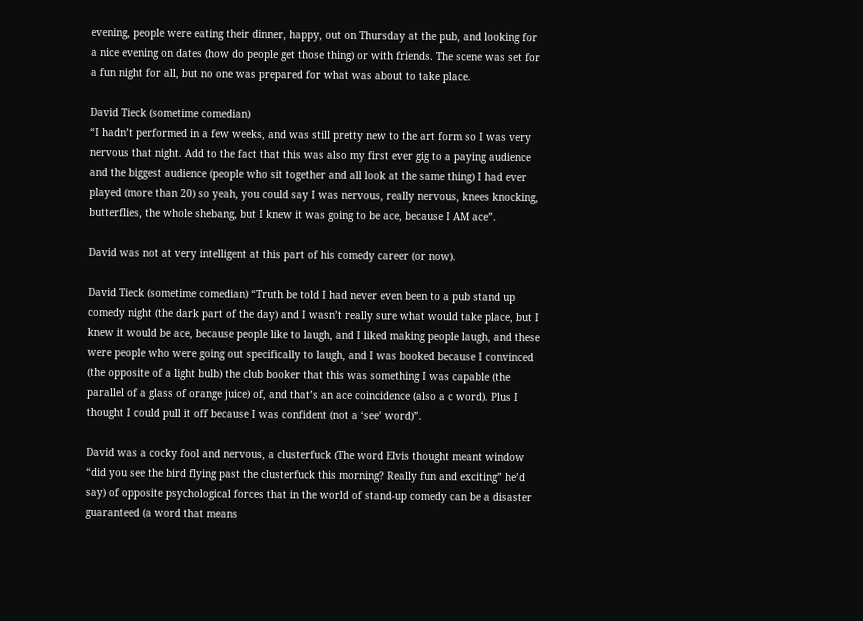evening, people were eating their dinner, happy, out on Thursday at the pub, and looking for a nice evening on dates (how do people get those thing) or with friends. The scene was set for a fun night for all, but no one was prepared for what was about to take place.

David Tieck (sometime comedian)
“I hadn’t performed in a few weeks, and was still pretty new to the art form so I was very nervous that night. Add to the fact that this was also my first ever gig to a paying audience and the biggest audience (people who sit together and all look at the same thing) I had ever played (more than 20) so yeah, you could say I was nervous, really nervous, knees knocking, butterflies, the whole shebang, but I knew it was going to be ace, because I AM ace”.

David was not at very intelligent at this part of his comedy career (or now).

David Tieck (sometime comedian) “Truth be told I had never even been to a pub stand up comedy night (the dark part of the day) and I wasn’t really sure what would take place, but I knew it would be ace, because people like to laugh, and I liked making people laugh, and these were people who were going out specifically to laugh, and I was booked because I convinced (the opposite of a light bulb) the club booker that this was something I was capable (the parallel of a glass of orange juice) of, and that’s an ace coincidence (also a c word). Plus I thought I could pull it off because I was confident (not a ‘see’ word)”.

David was a cocky fool and nervous, a clusterfuck (The word Elvis thought meant window “did you see the bird flying past the clusterfuck this morning? Really fun and exciting” he’d say) of opposite psychological forces that in the world of stand-up comedy can be a disaster guaranteed (a word that means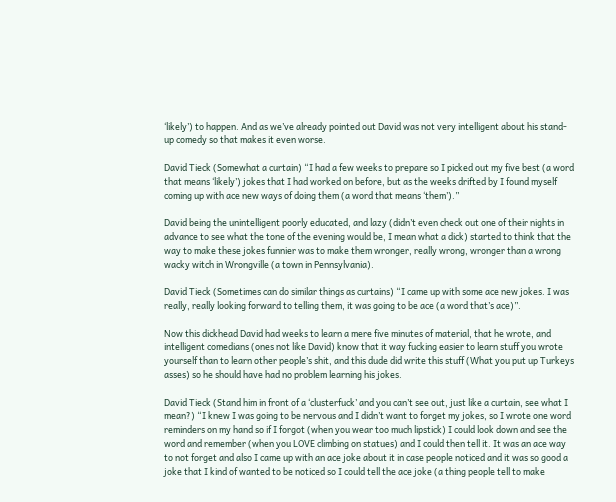‘likely’) to happen. And as we’ve already pointed out David was not very intelligent about his stand-up comedy so that makes it even worse.

David Tieck (Somewhat a curtain) “I had a few weeks to prepare so I picked out my five best (a word that means ‘likely’) jokes that I had worked on before, but as the weeks drifted by I found myself coming up with ace new ways of doing them (a word that means ‘them’).”

David being the unintelligent poorly educated, and lazy (didn’t even check out one of their nights in advance to see what the tone of the evening would be, I mean what a dick) started to think that the way to make these jokes funnier was to make them wronger, really wrong, wronger than a wrong wacky witch in Wrongville (a town in Pennsylvania).

David Tieck (Sometimes can do similar things as curtains) “I came up with some ace new jokes. I was really, really looking forward to telling them, it was going to be ace (a word that’s ace)”.

Now this dickhead David had weeks to learn a mere five minutes of material, that he wrote, and intelligent comedians (ones not like David) know that it way fucking easier to learn stuff you wrote yourself than to learn other people’s shit, and this dude did write this stuff (What you put up Turkeys asses) so he should have had no problem learning his jokes.

David Tieck (Stand him in front of a ‘clusterfuck’ and you can’t see out, just like a curtain, see what I mean?) “I knew I was going to be nervous and I didn’t want to forget my jokes, so I wrote one word reminders on my hand so if I forgot (when you wear too much lipstick) I could look down and see the word and remember (when you LOVE climbing on statues) and I could then tell it. It was an ace way to not forget and also I came up with an ace joke about it in case people noticed and it was so good a joke that I kind of wanted to be noticed so I could tell the ace joke (a thing people tell to make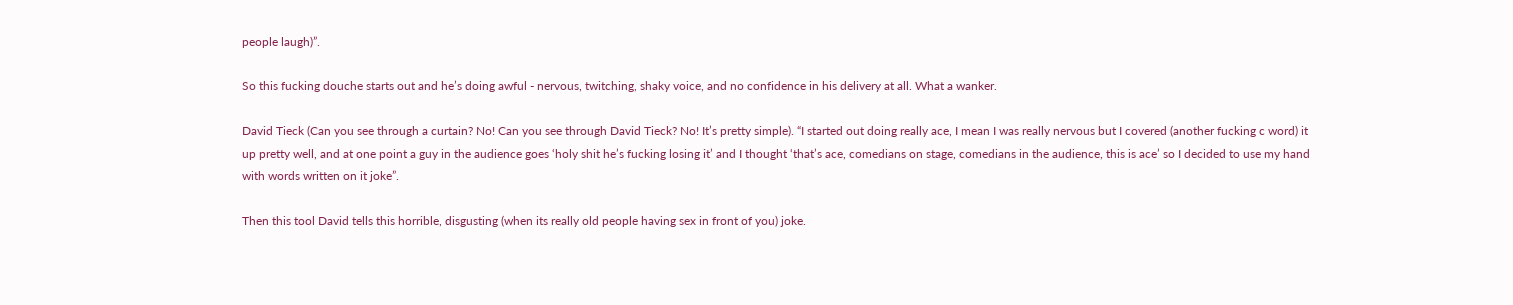people laugh)”.

So this fucking douche starts out and he’s doing awful - nervous, twitching, shaky voice, and no confidence in his delivery at all. What a wanker.

David Tieck (Can you see through a curtain? No! Can you see through David Tieck? No! It’s pretty simple). “I started out doing really ace, I mean I was really nervous but I covered (another fucking c word) it up pretty well, and at one point a guy in the audience goes ‘holy shit he’s fucking losing it’ and I thought ‘that’s ace, comedians on stage, comedians in the audience, this is ace’ so I decided to use my hand with words written on it joke”.

Then this tool David tells this horrible, disgusting (when its really old people having sex in front of you) joke.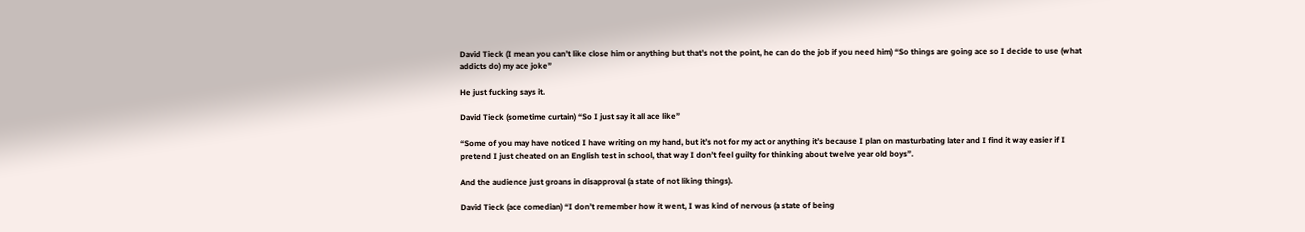David Tieck (I mean you can’t like close him or anything but that’s not the point, he can do the job if you need him) “So things are going ace so I decide to use (what addicts do) my ace joke”

He just fucking says it.

David Tieck (sometime curtain) “So I just say it all ace like”

“Some of you may have noticed I have writing on my hand, but it’s not for my act or anything it’s because I plan on masturbating later and I find it way easier if I pretend I just cheated on an English test in school, that way I don’t feel guilty for thinking about twelve year old boys”.

And the audience just groans in disapproval (a state of not liking things).

David Tieck (ace comedian) “I don’t remember how it went, I was kind of nervous (a state of being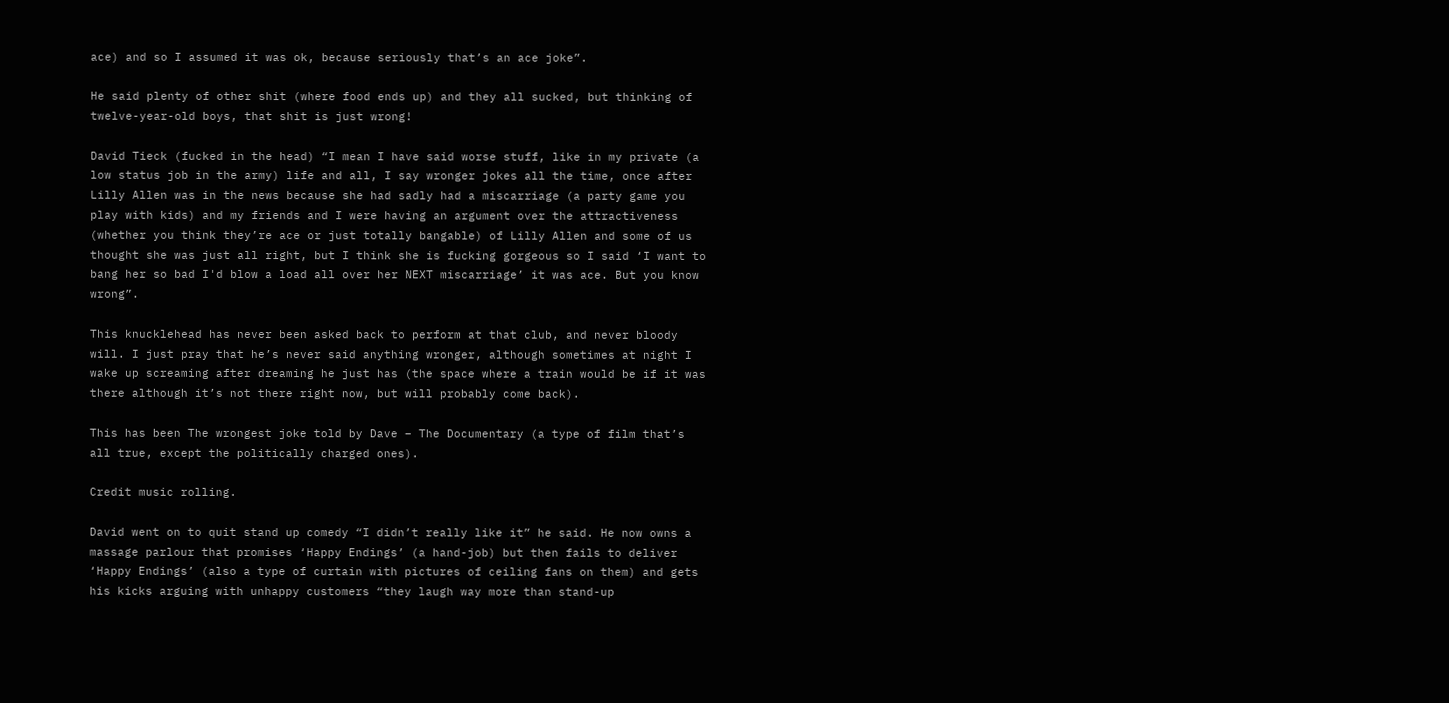ace) and so I assumed it was ok, because seriously that’s an ace joke”.

He said plenty of other shit (where food ends up) and they all sucked, but thinking of twelve-year-old boys, that shit is just wrong!

David Tieck (fucked in the head) “I mean I have said worse stuff, like in my private (a low status job in the army) life and all, I say wronger jokes all the time, once after Lilly Allen was in the news because she had sadly had a miscarriage (a party game you play with kids) and my friends and I were having an argument over the attractiveness (whether you think they’re ace or just totally bangable) of Lilly Allen and some of us thought she was just all right, but I think she is fucking gorgeous so I said ‘I want to bang her so bad I'd blow a load all over her NEXT miscarriage’ it was ace. But you know wrong”.

This knucklehead has never been asked back to perform at that club, and never bloody will. I just pray that he’s never said anything wronger, although sometimes at night I wake up screaming after dreaming he just has (the space where a train would be if it was there although it’s not there right now, but will probably come back).

This has been The wrongest joke told by Dave – The Documentary (a type of film that’s all true, except the politically charged ones).

Credit music rolling.

David went on to quit stand up comedy “I didn’t really like it” he said. He now owns a massage parlour that promises ‘Happy Endings’ (a hand-job) but then fails to deliver ‘Happy Endings’ (also a type of curtain with pictures of ceiling fans on them) and gets his kicks arguing with unhappy customers “they laugh way more than stand-up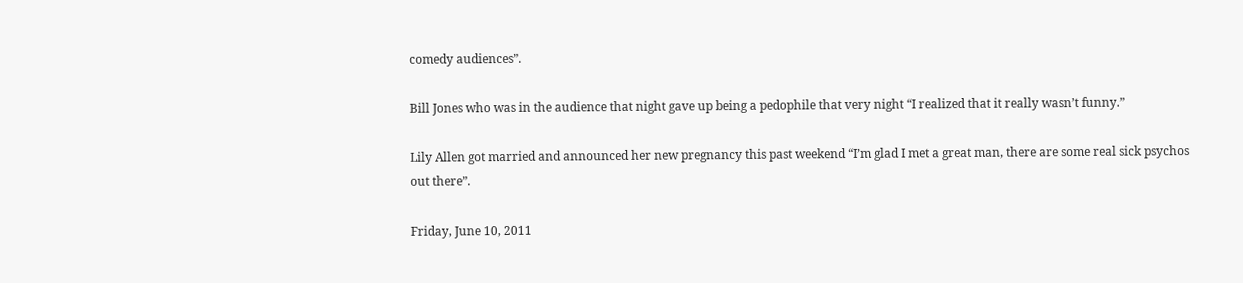comedy audiences”.

Bill Jones who was in the audience that night gave up being a pedophile that very night “I realized that it really wasn’t funny.”

Lily Allen got married and announced her new pregnancy this past weekend “I’m glad I met a great man, there are some real sick psychos out there”.

Friday, June 10, 2011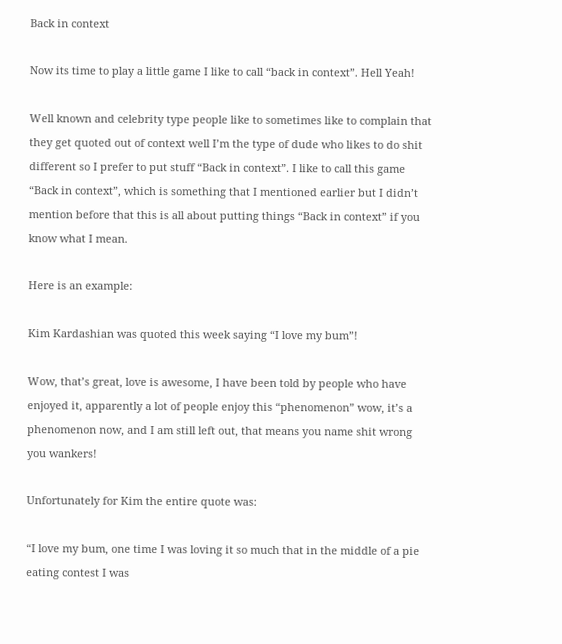Back in context

Now its time to play a little game I like to call “back in context”. Hell Yeah!

Well known and celebrity type people like to sometimes like to complain that they get quoted out of context well I’m the type of dude who likes to do shit different so I prefer to put stuff “Back in context”. I like to call this game “Back in context”, which is something that I mentioned earlier but I didn’t mention before that this is all about putting things “Back in context” if you know what I mean.

Here is an example:

Kim Kardashian was quoted this week saying “I love my bum”!

Wow, that’s great, love is awesome, I have been told by people who have enjoyed it, apparently a lot of people enjoy this “phenomenon” wow, it’s a phenomenon now, and I am still left out, that means you name shit wrong you wankers!

Unfortunately for Kim the entire quote was:

“I love my bum, one time I was loving it so much that in the middle of a pie eating contest I was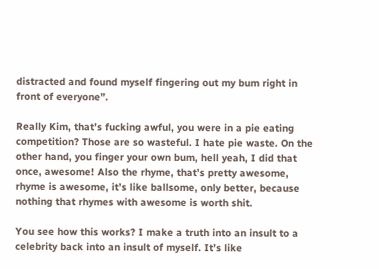distracted and found myself fingering out my bum right in front of everyone”.

Really Kim, that’s fucking awful, you were in a pie eating competition? Those are so wasteful. I hate pie waste. On the other hand, you finger your own bum, hell yeah, I did that once, awesome! Also the rhyme, that’s pretty awesome, rhyme is awesome, it’s like ballsome, only better, because nothing that rhymes with awesome is worth shit.

You see how this works? I make a truth into an insult to a celebrity back into an insult of myself. It’s like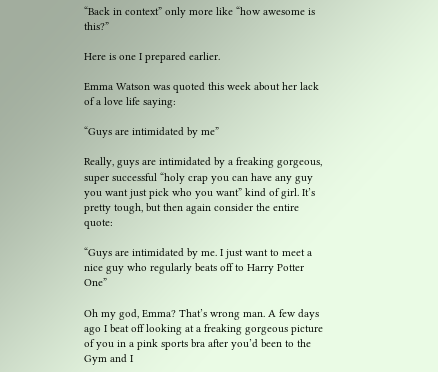“Back in context” only more like “how awesome is this?”

Here is one I prepared earlier.

Emma Watson was quoted this week about her lack of a love life saying:

“Guys are intimidated by me”

Really, guys are intimidated by a freaking gorgeous, super successful “holy crap you can have any guy you want just pick who you want” kind of girl. It’s pretty tough, but then again consider the entire quote:

“Guys are intimidated by me. I just want to meet a nice guy who regularly beats off to Harry Potter One”

Oh my god, Emma? That’s wrong man. A few days ago I beat off looking at a freaking gorgeous picture of you in a pink sports bra after you’d been to the Gym and I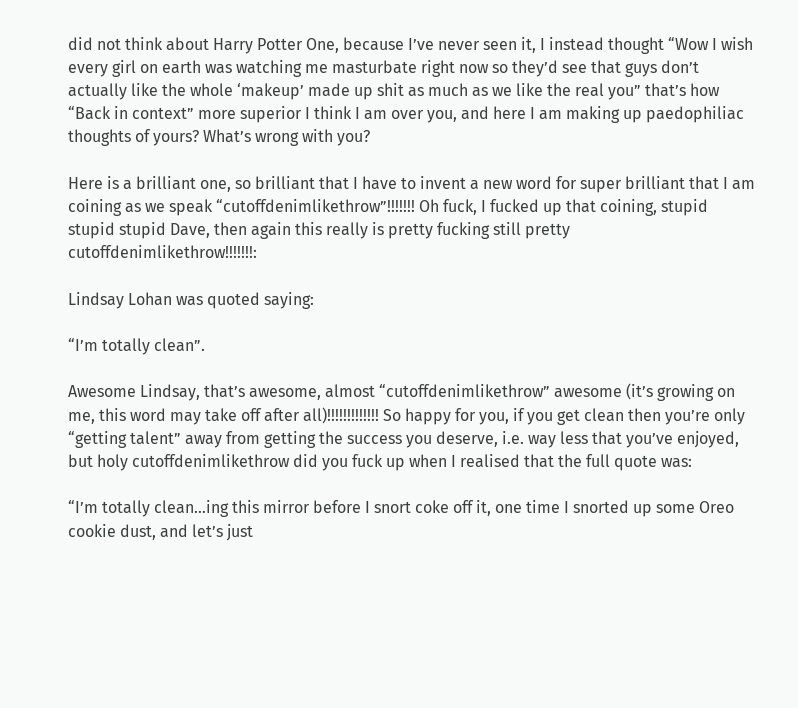did not think about Harry Potter One, because I’ve never seen it, I instead thought “Wow I wish every girl on earth was watching me masturbate right now so they’d see that guys don’t actually like the whole ‘makeup’ made up shit as much as we like the real you” that’s how “Back in context” more superior I think I am over you, and here I am making up paedophiliac thoughts of yours? What’s wrong with you?

Here is a brilliant one, so brilliant that I have to invent a new word for super brilliant that I am coining as we speak “cutoffdenimlikethrow”!!!!!!! Oh fuck, I fucked up that coining, stupid stupid stupid Dave, then again this really is pretty fucking still pretty cutoffdenimlikethrow!!!!!!!:

Lindsay Lohan was quoted saying:

“I’m totally clean”.

Awesome Lindsay, that’s awesome, almost “cutoffdenimlikethrow” awesome (it’s growing on me, this word may take off after all)!!!!!!!!!!!!! So happy for you, if you get clean then you’re only “getting talent” away from getting the success you deserve, i.e. way less that you’ve enjoyed, but holy cutoffdenimlikethrow did you fuck up when I realised that the full quote was:

“I’m totally clean…ing this mirror before I snort coke off it, one time I snorted up some Oreo cookie dust, and let’s just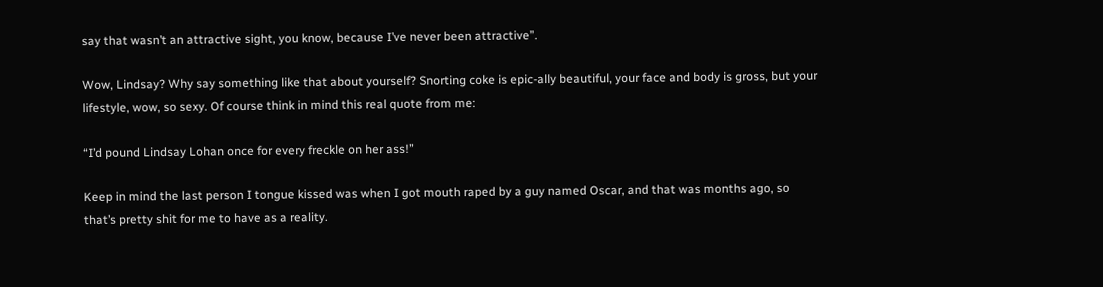say that wasn’t an attractive sight, you know, because I’ve never been attractive”.

Wow, Lindsay? Why say something like that about yourself? Snorting coke is epic-ally beautiful, your face and body is gross, but your lifestyle, wow, so sexy. Of course think in mind this real quote from me:

“I’d pound Lindsay Lohan once for every freckle on her ass!”

Keep in mind the last person I tongue kissed was when I got mouth raped by a guy named Oscar, and that was months ago, so that’s pretty shit for me to have as a reality.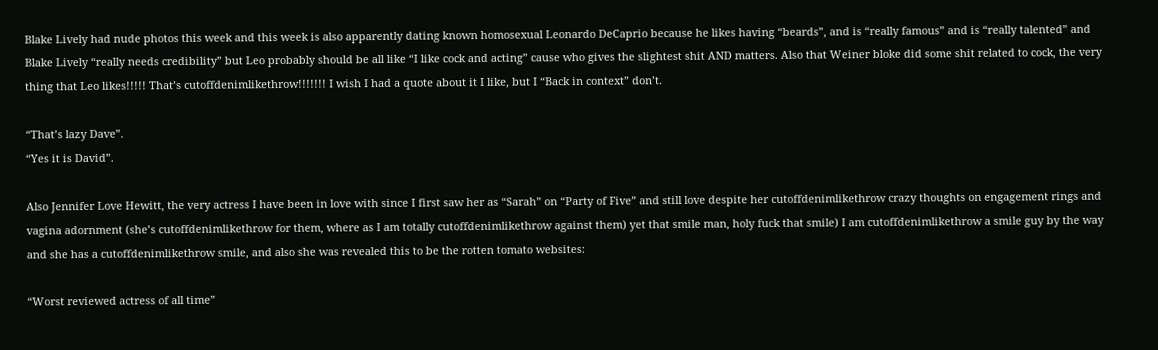Blake Lively had nude photos this week and this week is also apparently dating known homosexual Leonardo DeCaprio because he likes having “beards”, and is “really famous” and is “really talented” and Blake Lively “really needs credibility” but Leo probably should be all like “I like cock and acting” cause who gives the slightest shit AND matters. Also that Weiner bloke did some shit related to cock, the very thing that Leo likes!!!!! That’s cutoffdenimlikethrow!!!!!!! I wish I had a quote about it I like, but I “Back in context” don’t.

“That’s lazy Dave”.
“Yes it is David”.

Also Jennifer Love Hewitt, the very actress I have been in love with since I first saw her as “Sarah” on “Party of Five” and still love despite her cutoffdenimlikethrow crazy thoughts on engagement rings and vagina adornment (she’s cutoffdenimlikethrow for them, where as I am totally cutoffdenimlikethrow against them) yet that smile man, holy fuck that smile) I am cutoffdenimlikethrow a smile guy by the way and she has a cutoffdenimlikethrow smile, and also she was revealed this to be the rotten tomato websites:

“Worst reviewed actress of all time”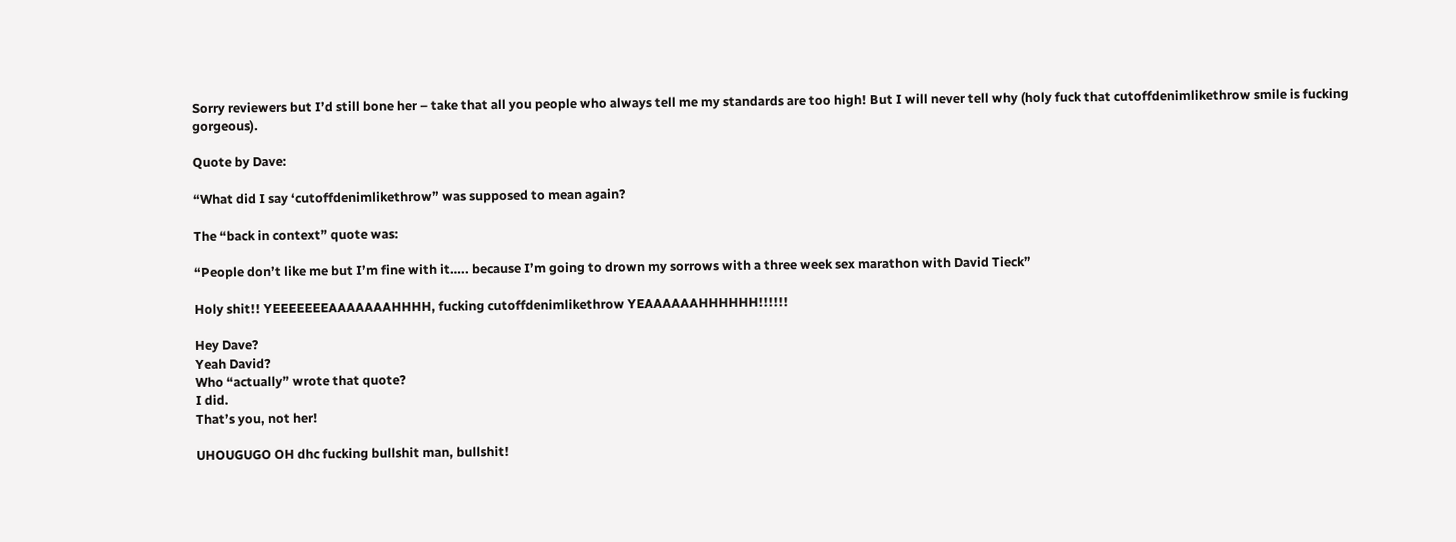Sorry reviewers but I’d still bone her – take that all you people who always tell me my standards are too high! But I will never tell why (holy fuck that cutoffdenimlikethrow smile is fucking gorgeous).

Quote by Dave:

“What did I say ‘cutoffdenimlikethrow” was supposed to mean again?

The “back in context” quote was:

“People don’t like me but I’m fine with it….. because I’m going to drown my sorrows with a three week sex marathon with David Tieck”

Holy shit!! YEEEEEEEAAAAAAAHHHH, fucking cutoffdenimlikethrow YEAAAAAAHHHHHH!!!!!!

Hey Dave?
Yeah David?
Who “actually” wrote that quote?
I did.
That’s you, not her!

UHOUGUGO OH dhc fucking bullshit man, bullshit!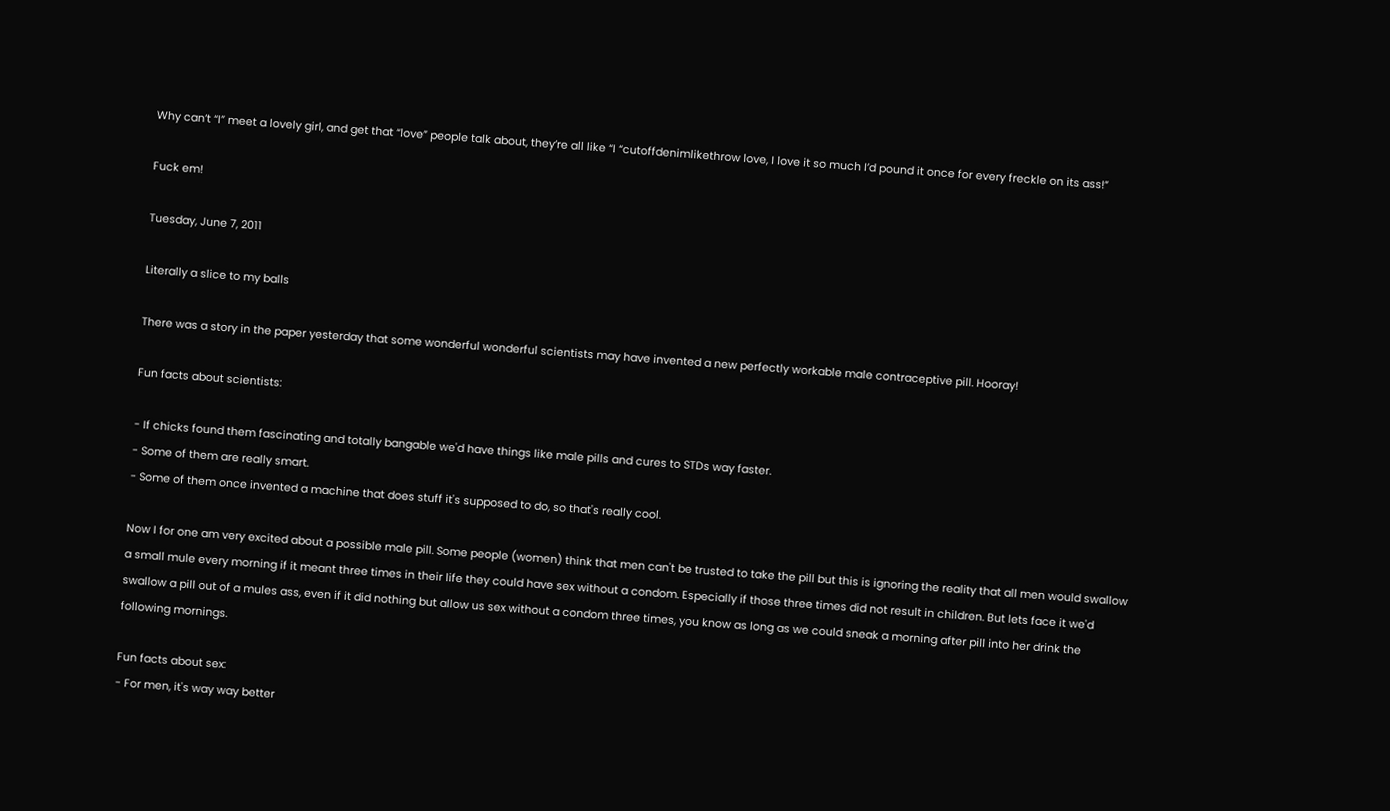Why can’t “I” meet a lovely girl, and get that “love” people talk about, they’re all like “I “cutoffdenimlikethrow love, I love it so much I’d pound it once for every freckle on its ass!”

Fuck em!

Tuesday, June 7, 2011

Literally a slice to my balls

There was a story in the paper yesterday that some wonderful wonderful scientists may have invented a new perfectly workable male contraceptive pill. Hooray!

Fun facts about scientists:

- If chicks found them fascinating and totally bangable we'd have things like male pills and cures to STDs way faster.
- Some of them are really smart.
- Some of them once invented a machine that does stuff it's supposed to do, so that's really cool.

Now I for one am very excited about a possible male pill. Some people (women) think that men can't be trusted to take the pill but this is ignoring the reality that all men would swallow a small mule every morning if it meant three times in their life they could have sex without a condom. Especially if those three times did not result in children. But lets face it we'd swallow a pill out of a mules ass, even if it did nothing but allow us sex without a condom three times, you know as long as we could sneak a morning after pill into her drink the following mornings.

Fun facts about sex:
- For men, it's way way better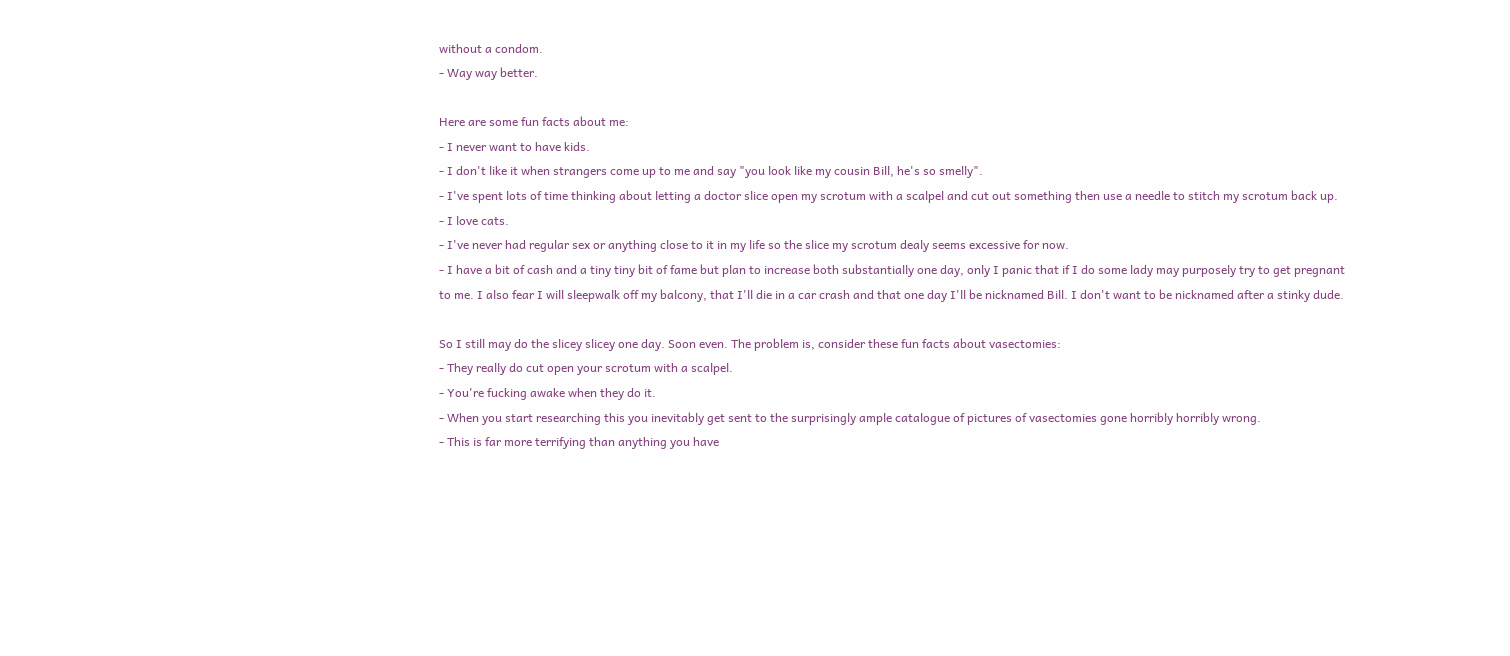without a condom.
- Way way better.

Here are some fun facts about me:
- I never want to have kids.
- I don't like it when strangers come up to me and say "you look like my cousin Bill, he's so smelly".
- I've spent lots of time thinking about letting a doctor slice open my scrotum with a scalpel and cut out something then use a needle to stitch my scrotum back up.
- I love cats.
- I've never had regular sex or anything close to it in my life so the slice my scrotum dealy seems excessive for now.
- I have a bit of cash and a tiny tiny bit of fame but plan to increase both substantially one day, only I panic that if I do some lady may purposely try to get pregnant to me. I also fear I will sleepwalk off my balcony, that I'll die in a car crash and that one day I'll be nicknamed Bill. I don't want to be nicknamed after a stinky dude.

So I still may do the slicey slicey one day. Soon even. The problem is, consider these fun facts about vasectomies:
- They really do cut open your scrotum with a scalpel.
- You're fucking awake when they do it.
- When you start researching this you inevitably get sent to the surprisingly ample catalogue of pictures of vasectomies gone horribly horribly wrong.
- This is far more terrifying than anything you have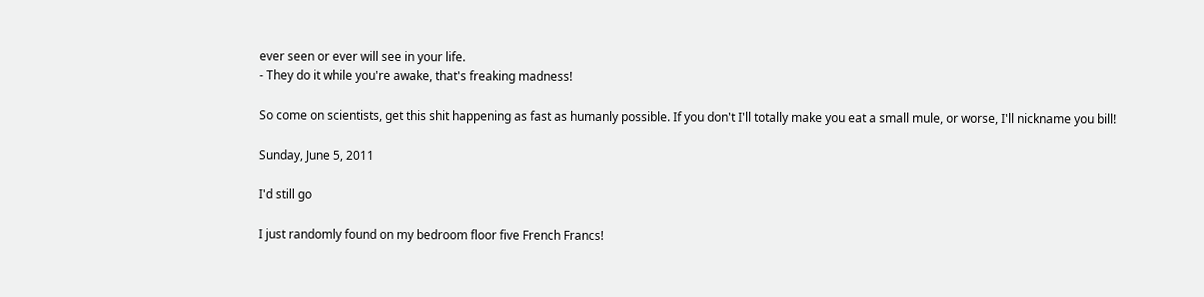ever seen or ever will see in your life.
- They do it while you're awake, that's freaking madness!

So come on scientists, get this shit happening as fast as humanly possible. If you don't I'll totally make you eat a small mule, or worse, I'll nickname you bill!

Sunday, June 5, 2011

I'd still go

I just randomly found on my bedroom floor five French Francs!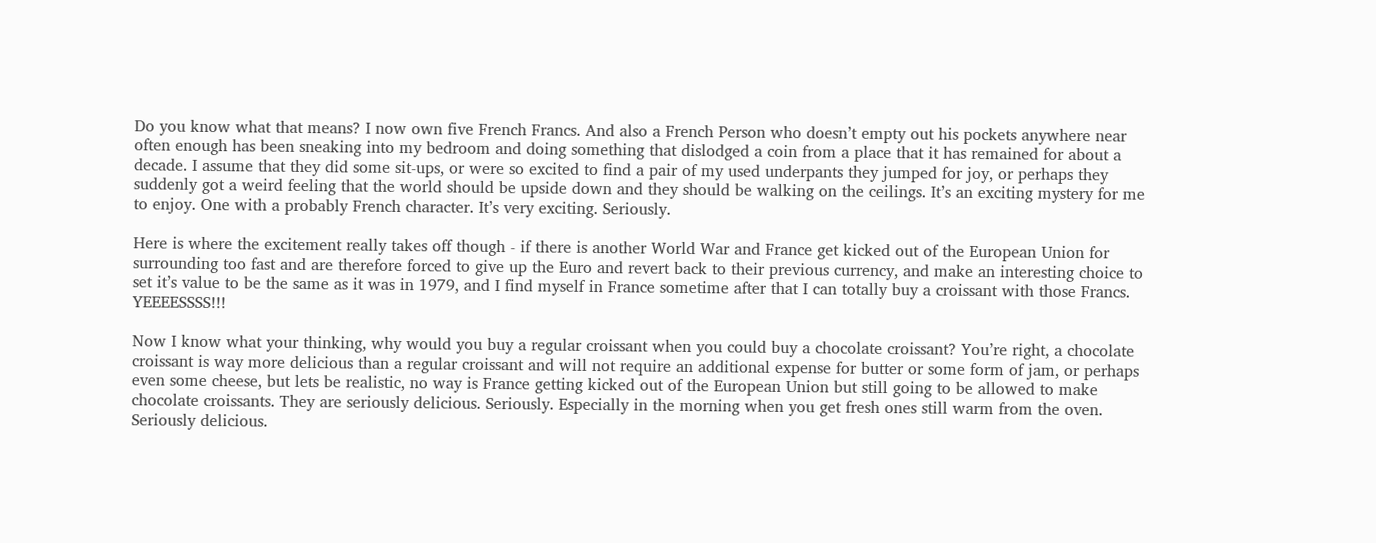Do you know what that means? I now own five French Francs. And also a French Person who doesn’t empty out his pockets anywhere near often enough has been sneaking into my bedroom and doing something that dislodged a coin from a place that it has remained for about a decade. I assume that they did some sit-ups, or were so excited to find a pair of my used underpants they jumped for joy, or perhaps they suddenly got a weird feeling that the world should be upside down and they should be walking on the ceilings. It’s an exciting mystery for me to enjoy. One with a probably French character. It’s very exciting. Seriously.

Here is where the excitement really takes off though - if there is another World War and France get kicked out of the European Union for surrounding too fast and are therefore forced to give up the Euro and revert back to their previous currency, and make an interesting choice to set it’s value to be the same as it was in 1979, and I find myself in France sometime after that I can totally buy a croissant with those Francs. YEEEESSSS!!!

Now I know what your thinking, why would you buy a regular croissant when you could buy a chocolate croissant? You’re right, a chocolate croissant is way more delicious than a regular croissant and will not require an additional expense for butter or some form of jam, or perhaps even some cheese, but lets be realistic, no way is France getting kicked out of the European Union but still going to be allowed to make chocolate croissants. They are seriously delicious. Seriously. Especially in the morning when you get fresh ones still warm from the oven. Seriously delicious.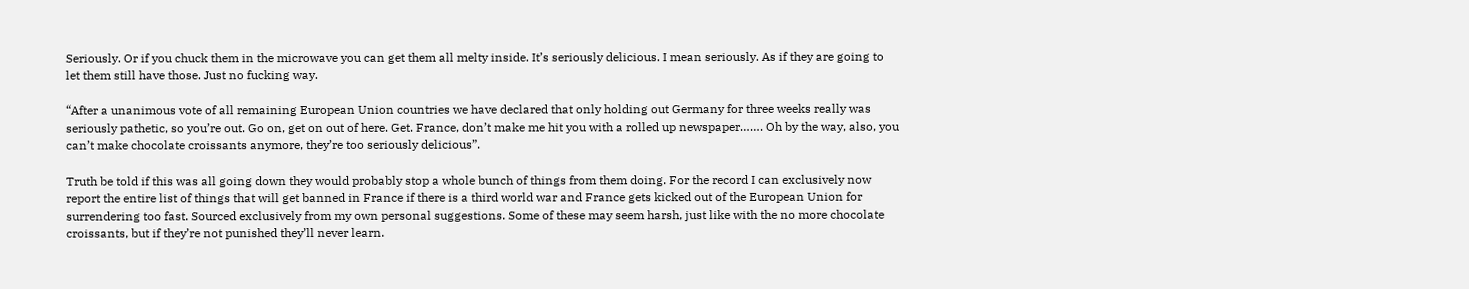Seriously. Or if you chuck them in the microwave you can get them all melty inside. It’s seriously delicious. I mean seriously. As if they are going to let them still have those. Just no fucking way.

“After a unanimous vote of all remaining European Union countries we have declared that only holding out Germany for three weeks really was seriously pathetic, so you’re out. Go on, get on out of here. Get. France, don’t make me hit you with a rolled up newspaper……. Oh by the way, also, you can’t make chocolate croissants anymore, they’re too seriously delicious”.

Truth be told if this was all going down they would probably stop a whole bunch of things from them doing. For the record I can exclusively now report the entire list of things that will get banned in France if there is a third world war and France gets kicked out of the European Union for surrendering too fast. Sourced exclusively from my own personal suggestions. Some of these may seem harsh, just like with the no more chocolate croissants, but if they’re not punished they’ll never learn.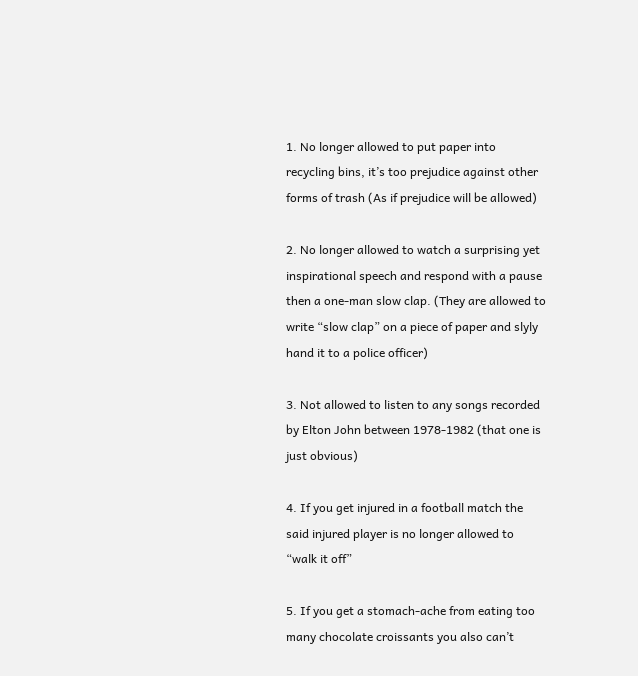1. No longer allowed to put paper into recycling bins, it’s too prejudice against other forms of trash (As if prejudice will be allowed)

2. No longer allowed to watch a surprising yet inspirational speech and respond with a pause then a one-man slow clap. (They are allowed to write “slow clap” on a piece of paper and slyly hand it to a police officer)

3. Not allowed to listen to any songs recorded by Elton John between 1978-1982 (that one is just obvious)

4. If you get injured in a football match the said injured player is no longer allowed to “walk it off”

5. If you get a stomach-ache from eating too many chocolate croissants you also can’t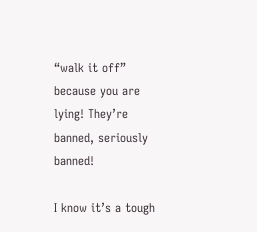“walk it off” because you are lying! They’re banned, seriously banned!

I know it’s a tough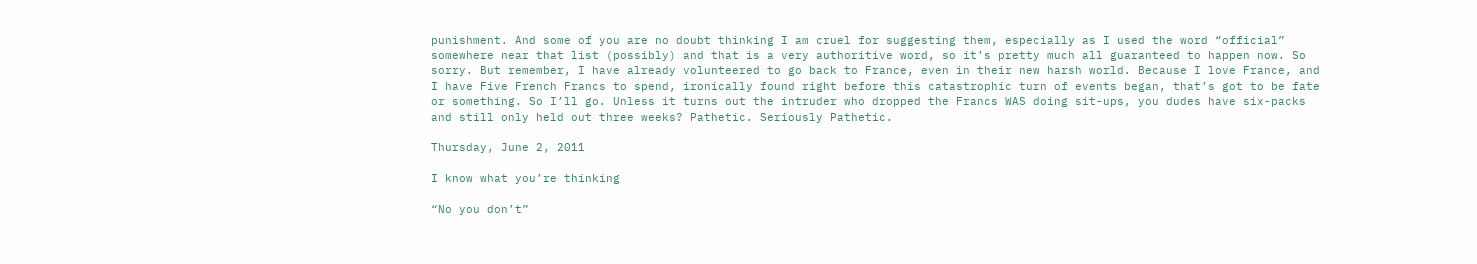punishment. And some of you are no doubt thinking I am cruel for suggesting them, especially as I used the word “official” somewhere near that list (possibly) and that is a very authoritive word, so it’s pretty much all guaranteed to happen now. So sorry. But remember, I have already volunteered to go back to France, even in their new harsh world. Because I love France, and I have Five French Francs to spend, ironically found right before this catastrophic turn of events began, that’s got to be fate or something. So I’ll go. Unless it turns out the intruder who dropped the Francs WAS doing sit-ups, you dudes have six-packs and still only held out three weeks? Pathetic. Seriously Pathetic.

Thursday, June 2, 2011

I know what you’re thinking

“No you don’t”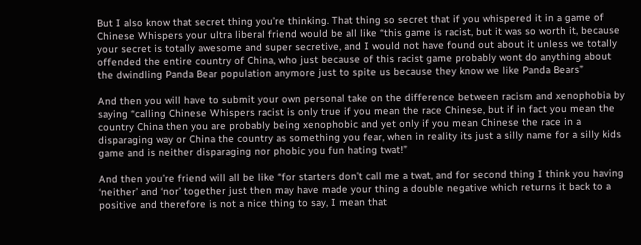But I also know that secret thing you’re thinking. That thing so secret that if you whispered it in a game of Chinese Whispers your ultra liberal friend would be all like “this game is racist, but it was so worth it, because your secret is totally awesome and super secretive, and I would not have found out about it unless we totally offended the entire country of China, who just because of this racist game probably wont do anything about the dwindling Panda Bear population anymore just to spite us because they know we like Panda Bears”

And then you will have to submit your own personal take on the difference between racism and xenophobia by saying “calling Chinese Whispers racist is only true if you mean the race Chinese, but if in fact you mean the country China then you are probably being xenophobic and yet only if you mean Chinese the race in a disparaging way or China the country as something you fear, when in reality its just a silly name for a silly kids game and is neither disparaging nor phobic you fun hating twat!”

And then you’re friend will all be like “for starters don’t call me a twat, and for second thing I think you having ‘neither’ and ‘nor’ together just then may have made your thing a double negative which returns it back to a positive and therefore is not a nice thing to say, I mean that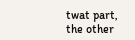twat part, the other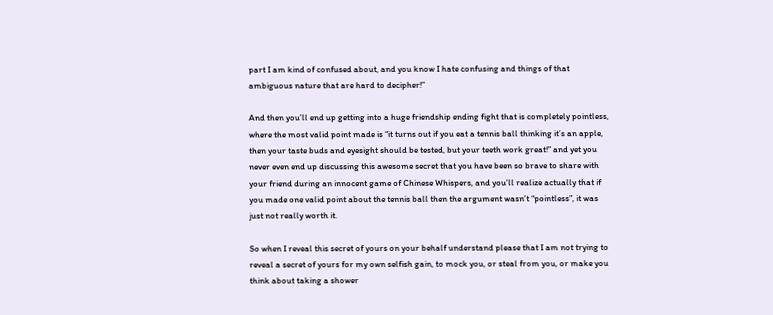part I am kind of confused about, and you know I hate confusing and things of that ambiguous nature that are hard to decipher!”

And then you’ll end up getting into a huge friendship ending fight that is completely pointless, where the most valid point made is “it turns out if you eat a tennis ball thinking it’s an apple, then your taste buds and eyesight should be tested, but your teeth work great!” and yet you never even end up discussing this awesome secret that you have been so brave to share with your friend during an innocent game of Chinese Whispers, and you’ll realize actually that if you made one valid point about the tennis ball then the argument wasn’t “pointless”, it was just not really worth it.

So when I reveal this secret of yours on your behalf understand please that I am not trying to reveal a secret of yours for my own selfish gain, to mock you, or steal from you, or make you think about taking a shower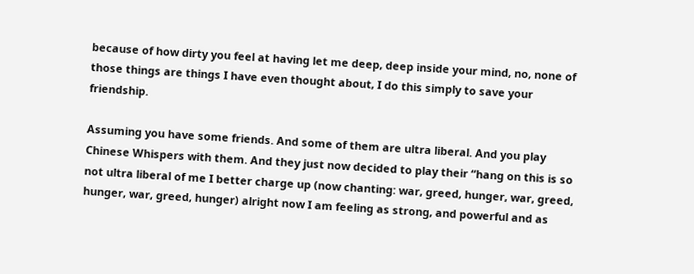because of how dirty you feel at having let me deep, deep inside your mind, no, none of those things are things I have even thought about, I do this simply to save your friendship.

Assuming you have some friends. And some of them are ultra liberal. And you play Chinese Whispers with them. And they just now decided to play their “hang on this is so not ultra liberal of me I better charge up (now chanting: war, greed, hunger, war, greed, hunger, war, greed, hunger) alright now I am feeling as strong, and powerful and as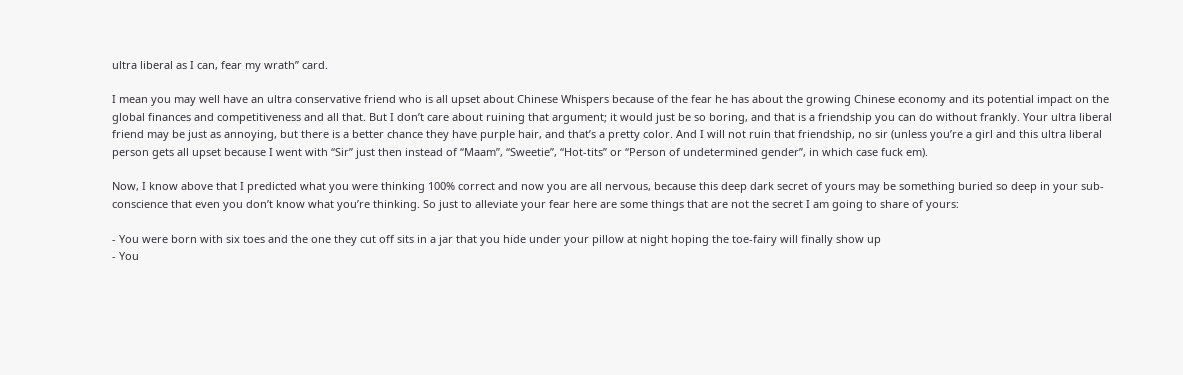ultra liberal as I can, fear my wrath” card.

I mean you may well have an ultra conservative friend who is all upset about Chinese Whispers because of the fear he has about the growing Chinese economy and its potential impact on the global finances and competitiveness and all that. But I don’t care about ruining that argument; it would just be so boring, and that is a friendship you can do without frankly. Your ultra liberal friend may be just as annoying, but there is a better chance they have purple hair, and that’s a pretty color. And I will not ruin that friendship, no sir (unless you’re a girl and this ultra liberal person gets all upset because I went with “Sir” just then instead of “Maam”, “Sweetie”, “Hot-tits” or “Person of undetermined gender”, in which case fuck em).

Now, I know above that I predicted what you were thinking 100% correct and now you are all nervous, because this deep dark secret of yours may be something buried so deep in your sub-conscience that even you don’t know what you’re thinking. So just to alleviate your fear here are some things that are not the secret I am going to share of yours:

- You were born with six toes and the one they cut off sits in a jar that you hide under your pillow at night hoping the toe-fairy will finally show up
- You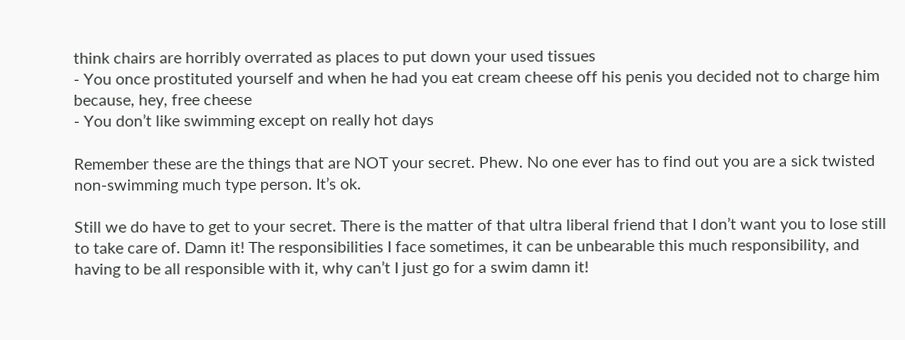think chairs are horribly overrated as places to put down your used tissues
- You once prostituted yourself and when he had you eat cream cheese off his penis you decided not to charge him because, hey, free cheese
- You don’t like swimming except on really hot days

Remember these are the things that are NOT your secret. Phew. No one ever has to find out you are a sick twisted non-swimming much type person. It’s ok.

Still we do have to get to your secret. There is the matter of that ultra liberal friend that I don’t want you to lose still to take care of. Damn it! The responsibilities I face sometimes, it can be unbearable this much responsibility, and having to be all responsible with it, why can’t I just go for a swim damn it!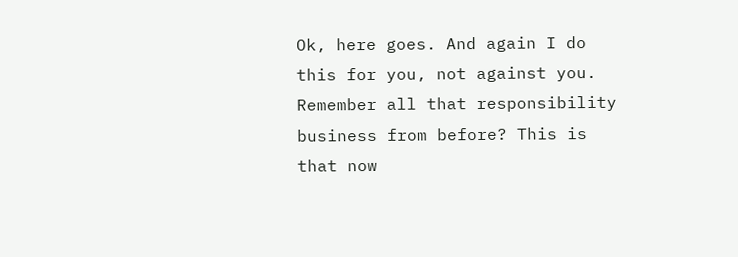Ok, here goes. And again I do this for you, not against you. Remember all that responsibility business from before? This is that now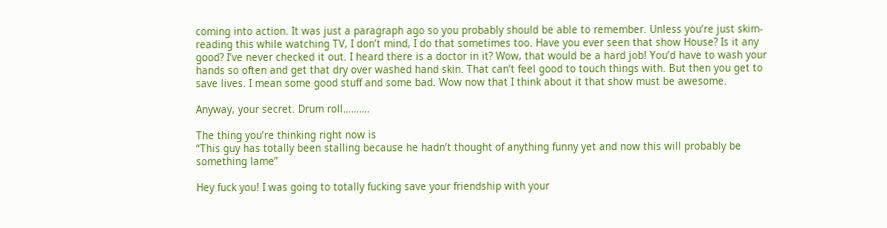coming into action. It was just a paragraph ago so you probably should be able to remember. Unless you’re just skim-reading this while watching TV, I don’t mind, I do that sometimes too. Have you ever seen that show House? Is it any good? I’ve never checked it out. I heard there is a doctor in it? Wow, that would be a hard job! You’d have to wash your hands so often and get that dry over washed hand skin. That can’t feel good to touch things with. But then you get to save lives. I mean some good stuff and some bad. Wow now that I think about it that show must be awesome.

Anyway, your secret. Drum roll……….

The thing you’re thinking right now is
“This guy has totally been stalling because he hadn’t thought of anything funny yet and now this will probably be something lame”

Hey fuck you! I was going to totally fucking save your friendship with your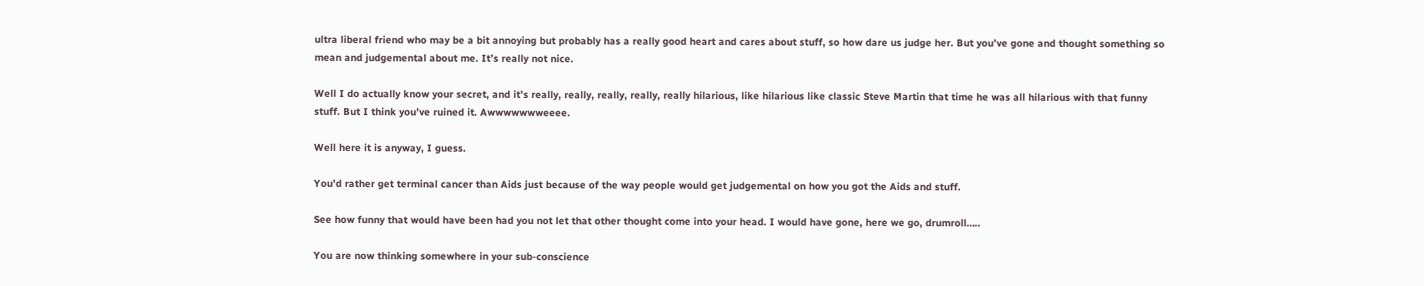ultra liberal friend who may be a bit annoying but probably has a really good heart and cares about stuff, so how dare us judge her. But you’ve gone and thought something so mean and judgemental about me. It’s really not nice.

Well I do actually know your secret, and it’s really, really, really, really, really hilarious, like hilarious like classic Steve Martin that time he was all hilarious with that funny stuff. But I think you’ve ruined it. Awwwwwwweeee.

Well here it is anyway, I guess.

You’d rather get terminal cancer than Aids just because of the way people would get judgemental on how you got the Aids and stuff.

See how funny that would have been had you not let that other thought come into your head. I would have gone, here we go, drumroll…..

You are now thinking somewhere in your sub-conscience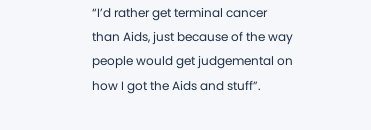“I’d rather get terminal cancer than Aids, just because of the way people would get judgemental on how I got the Aids and stuff”.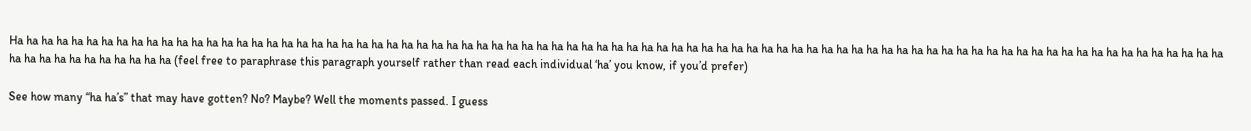Ha ha ha ha ha ha ha ha ha ha ha ha ha ha ha ha ha ha ha ha ha ha ha ha ha ha ha ha ha ha ha ha ha ha ha ha ha ha ha ha ha ha ha ha ha ha ha ha ha ha ha ha ha ha ha ha ha ha ha ha ha ha ha ha ha ha ha ha ha ha ha ha ha ha ha ha ha ha ha ha ha ha ha ha ha ha ha ha ha ha ha ha (feel free to paraphrase this paragraph yourself rather than read each individual ‘ha’ you know, if you’d prefer)

See how many “ha ha’s” that may have gotten? No? Maybe? Well the moments passed. I guess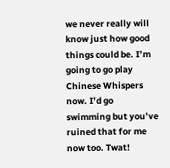we never really will know just how good things could be. I’m going to go play Chinese Whispers now. I’d go swimming but you’ve ruined that for me now too. Twat!